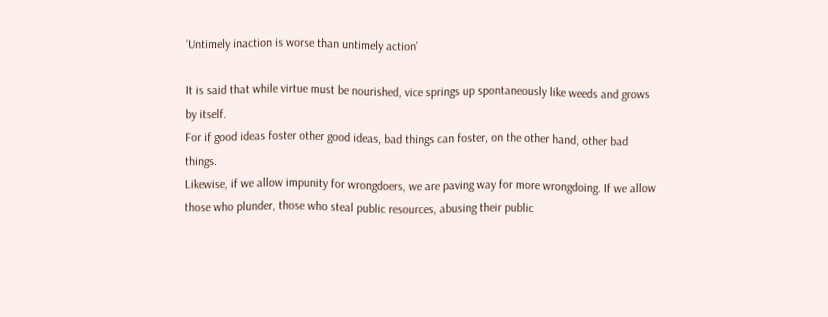‘Untimely inaction is worse than untimely action’

It is said that while virtue must be nourished, vice springs up spontaneously like weeds and grows by itself.
For if good ideas foster other good ideas, bad things can foster, on the other hand, other bad things.
Likewise, if we allow impunity for wrongdoers, we are paving way for more wrongdoing. If we allow those who plunder, those who steal public resources, abusing their public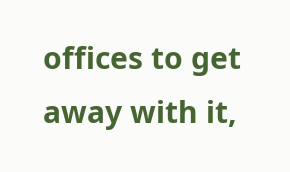offices to get away with it,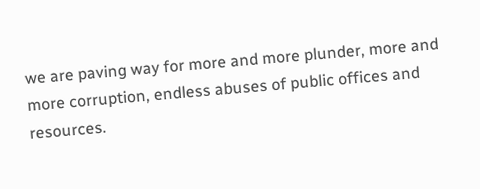we are paving way for more and more plunder, more and more corruption, endless abuses of public offices and resources.